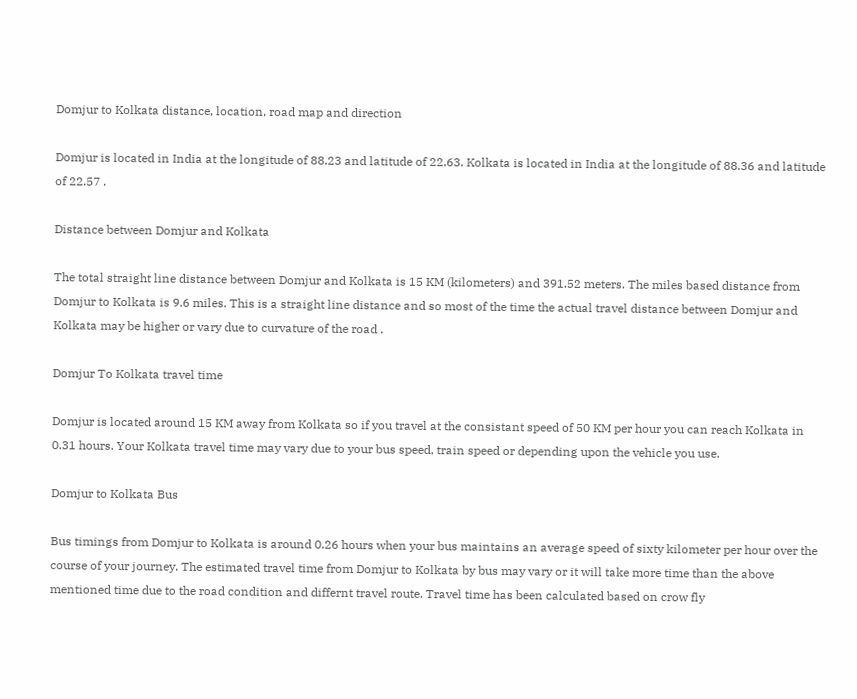Domjur to Kolkata distance, location, road map and direction

Domjur is located in India at the longitude of 88.23 and latitude of 22.63. Kolkata is located in India at the longitude of 88.36 and latitude of 22.57 .

Distance between Domjur and Kolkata

The total straight line distance between Domjur and Kolkata is 15 KM (kilometers) and 391.52 meters. The miles based distance from Domjur to Kolkata is 9.6 miles. This is a straight line distance and so most of the time the actual travel distance between Domjur and Kolkata may be higher or vary due to curvature of the road .

Domjur To Kolkata travel time

Domjur is located around 15 KM away from Kolkata so if you travel at the consistant speed of 50 KM per hour you can reach Kolkata in 0.31 hours. Your Kolkata travel time may vary due to your bus speed, train speed or depending upon the vehicle you use.

Domjur to Kolkata Bus

Bus timings from Domjur to Kolkata is around 0.26 hours when your bus maintains an average speed of sixty kilometer per hour over the course of your journey. The estimated travel time from Domjur to Kolkata by bus may vary or it will take more time than the above mentioned time due to the road condition and differnt travel route. Travel time has been calculated based on crow fly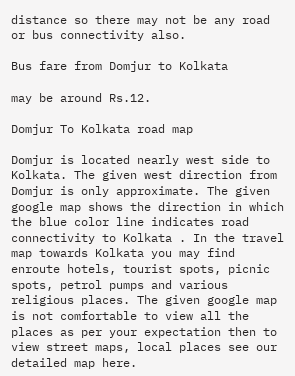distance so there may not be any road or bus connectivity also.

Bus fare from Domjur to Kolkata

may be around Rs.12.

Domjur To Kolkata road map

Domjur is located nearly west side to Kolkata. The given west direction from Domjur is only approximate. The given google map shows the direction in which the blue color line indicates road connectivity to Kolkata . In the travel map towards Kolkata you may find enroute hotels, tourist spots, picnic spots, petrol pumps and various religious places. The given google map is not comfortable to view all the places as per your expectation then to view street maps, local places see our detailed map here.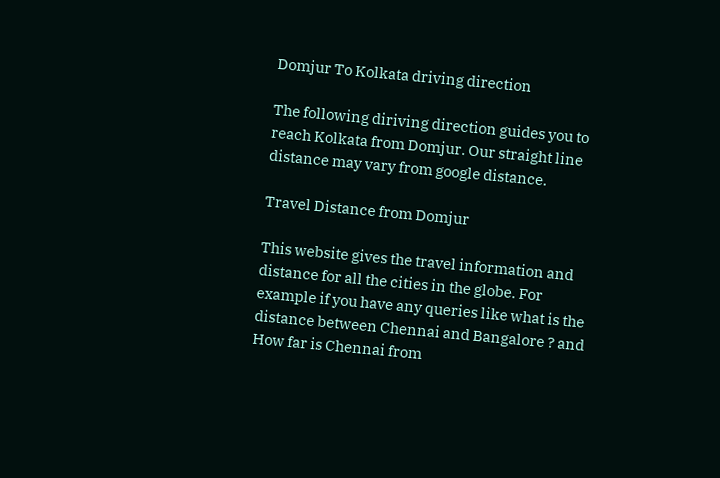Domjur To Kolkata driving direction

The following diriving direction guides you to reach Kolkata from Domjur. Our straight line distance may vary from google distance.

Travel Distance from Domjur

This website gives the travel information and distance for all the cities in the globe. For example if you have any queries like what is the distance between Chennai and Bangalore ? and How far is Chennai from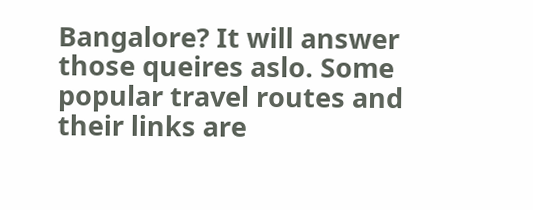Bangalore? It will answer those queires aslo. Some popular travel routes and their links are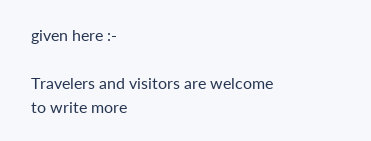given here :-

Travelers and visitors are welcome to write more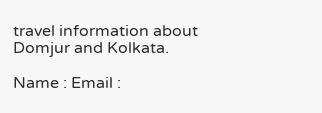travel information about Domjur and Kolkata.

Name : Email :